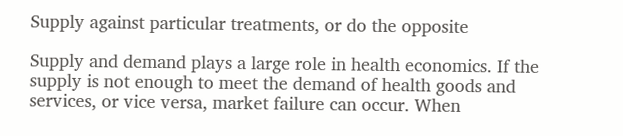Supply against particular treatments, or do the opposite

Supply and demand plays a large role in health economics. If the supply is not enough to meet the demand of health goods and services, or vice versa, market failure can occur. When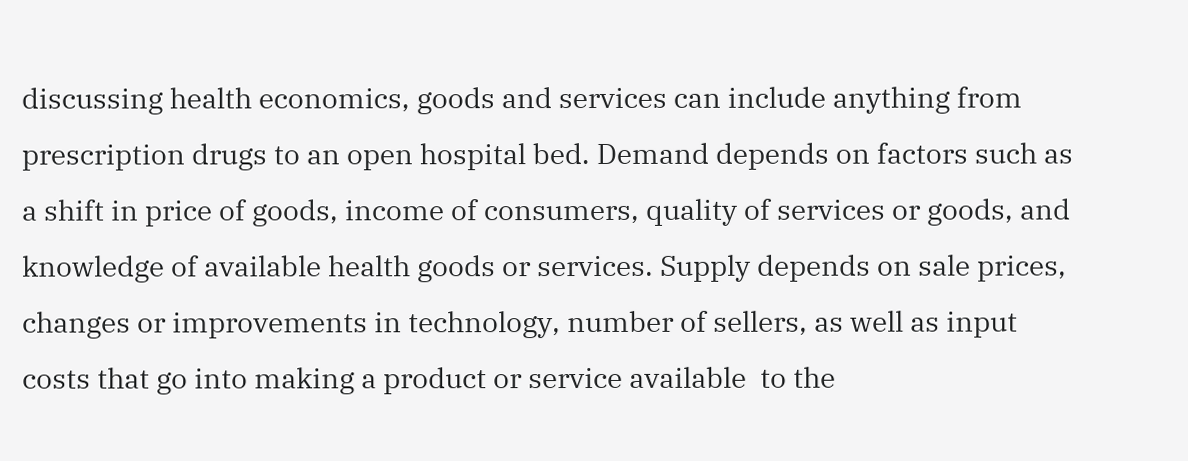discussing health economics, goods and services can include anything from prescription drugs to an open hospital bed. Demand depends on factors such as a shift in price of goods, income of consumers, quality of services or goods, and knowledge of available health goods or services. Supply depends on sale prices, changes or improvements in technology, number of sellers, as well as input costs that go into making a product or service available  to the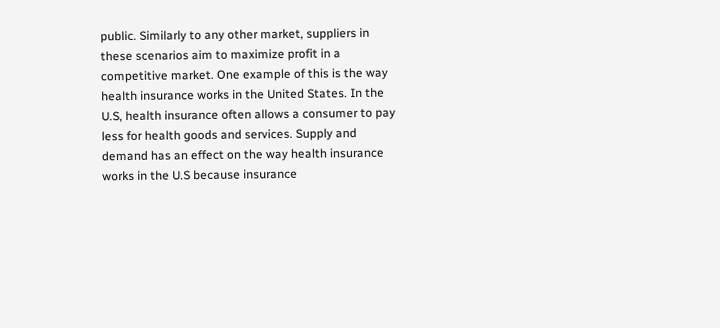public. Similarly to any other market, suppliers in these scenarios aim to maximize profit in a competitive market. One example of this is the way health insurance works in the United States. In the U.S, health insurance often allows a consumer to pay less for health goods and services. Supply and demand has an effect on the way health insurance works in the U.S because insurance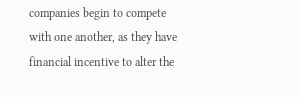companies begin to compete with one another, as they have financial incentive to alter the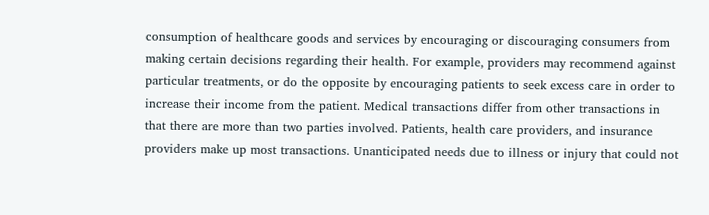consumption of healthcare goods and services by encouraging or discouraging consumers from making certain decisions regarding their health. For example, providers may recommend against particular treatments, or do the opposite by encouraging patients to seek excess care in order to increase their income from the patient. Medical transactions differ from other transactions in that there are more than two parties involved. Patients, health care providers, and insurance providers make up most transactions. Unanticipated needs due to illness or injury that could not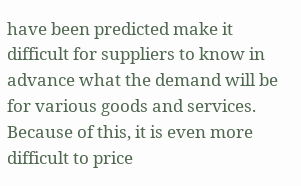have been predicted make it difficult for suppliers to know in advance what the demand will be for various goods and services. Because of this, it is even more difficult to price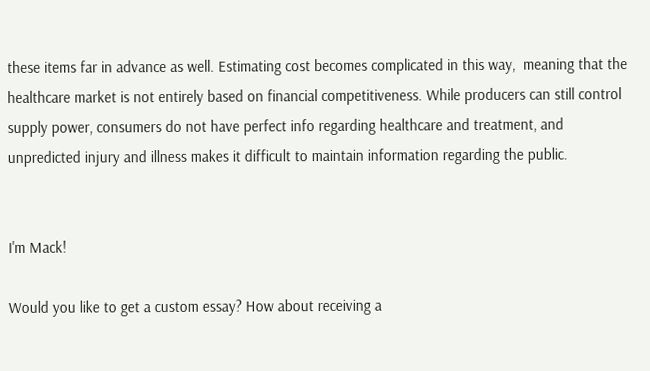these items far in advance as well. Estimating cost becomes complicated in this way,  meaning that the healthcare market is not entirely based on financial competitiveness. While producers can still control supply power, consumers do not have perfect info regarding healthcare and treatment, and unpredicted injury and illness makes it difficult to maintain information regarding the public.


I'm Mack!

Would you like to get a custom essay? How about receiving a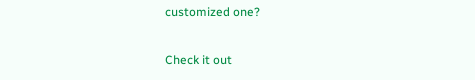customized one?

Check it out